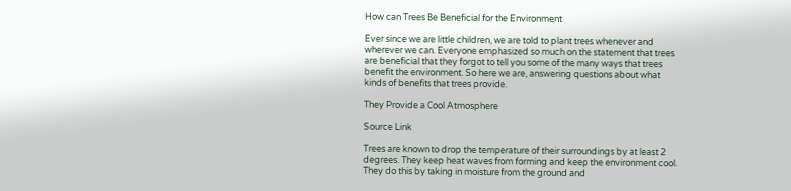How can Trees Be Beneficial for the Environment

Ever since we are little children, we are told to plant trees whenever and wherever we can. Everyone emphasized so much on the statement that trees are beneficial that they forgot to tell you some of the many ways that trees benefit the environment. So here we are, answering questions about what kinds of benefits that trees provide.

They Provide a Cool Atmosphere

Source Link

Trees are known to drop the temperature of their surroundings by at least 2 degrees. They keep heat waves from forming and keep the environment cool. They do this by taking in moisture from the ground and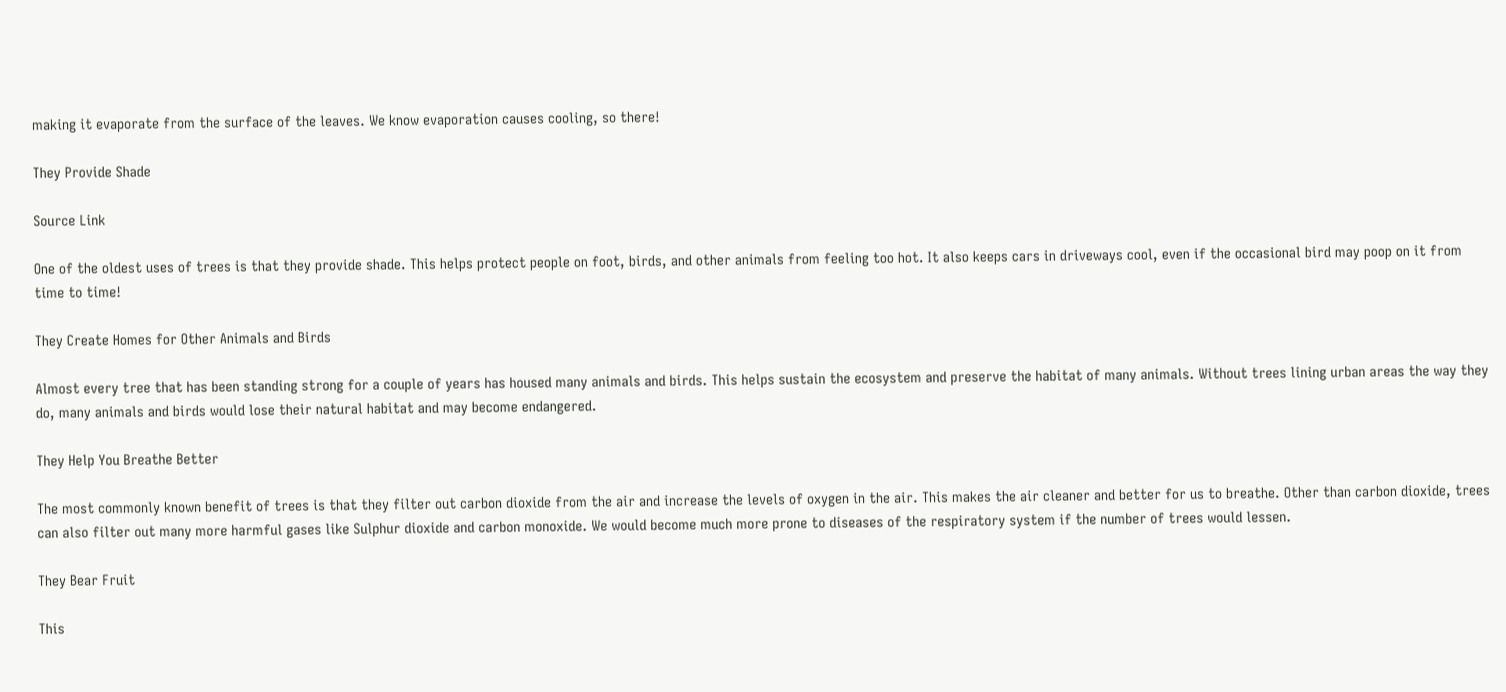making it evaporate from the surface of the leaves. We know evaporation causes cooling, so there!

They Provide Shade

Source Link

One of the oldest uses of trees is that they provide shade. This helps protect people on foot, birds, and other animals from feeling too hot. It also keeps cars in driveways cool, even if the occasional bird may poop on it from time to time!

They Create Homes for Other Animals and Birds

Almost every tree that has been standing strong for a couple of years has housed many animals and birds. This helps sustain the ecosystem and preserve the habitat of many animals. Without trees lining urban areas the way they do, many animals and birds would lose their natural habitat and may become endangered.

They Help You Breathe Better

The most commonly known benefit of trees is that they filter out carbon dioxide from the air and increase the levels of oxygen in the air. This makes the air cleaner and better for us to breathe. Other than carbon dioxide, trees can also filter out many more harmful gases like Sulphur dioxide and carbon monoxide. We would become much more prone to diseases of the respiratory system if the number of trees would lessen.

They Bear Fruit

This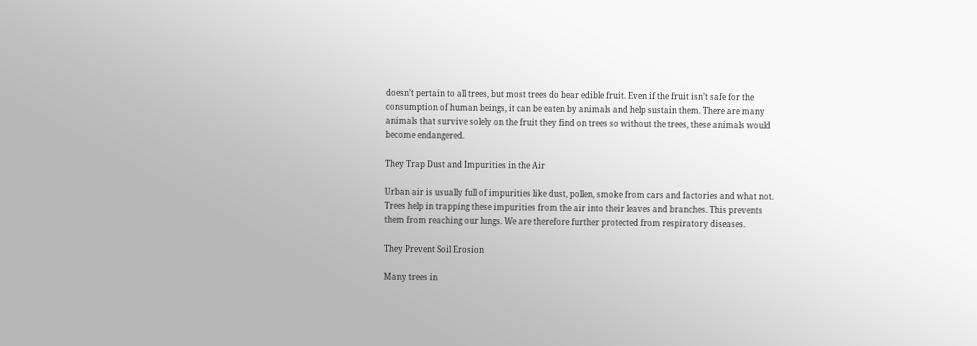doesn’t pertain to all trees, but most trees do bear edible fruit. Even if the fruit isn’t safe for the consumption of human beings, it can be eaten by animals and help sustain them. There are many animals that survive solely on the fruit they find on trees so without the trees, these animals would become endangered.

They Trap Dust and Impurities in the Air

Urban air is usually full of impurities like dust, pollen, smoke from cars and factories and what not. Trees help in trapping these impurities from the air into their leaves and branches. This prevents them from reaching our lungs. We are therefore further protected from respiratory diseases.

They Prevent Soil Erosion

Many trees in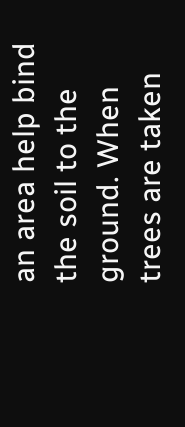an area help bind the soil to the ground. When trees are taken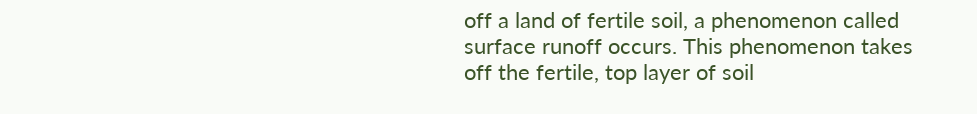off a land of fertile soil, a phenomenon called surface runoff occurs. This phenomenon takes off the fertile, top layer of soil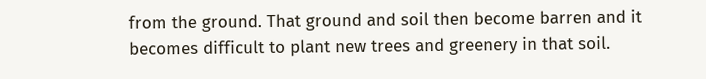from the ground. That ground and soil then become barren and it becomes difficult to plant new trees and greenery in that soil.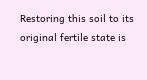Restoring this soil to its original fertile state is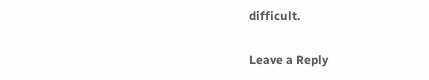difficult.

Leave a Reply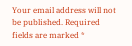Your email address will not be published. Required fields are marked *